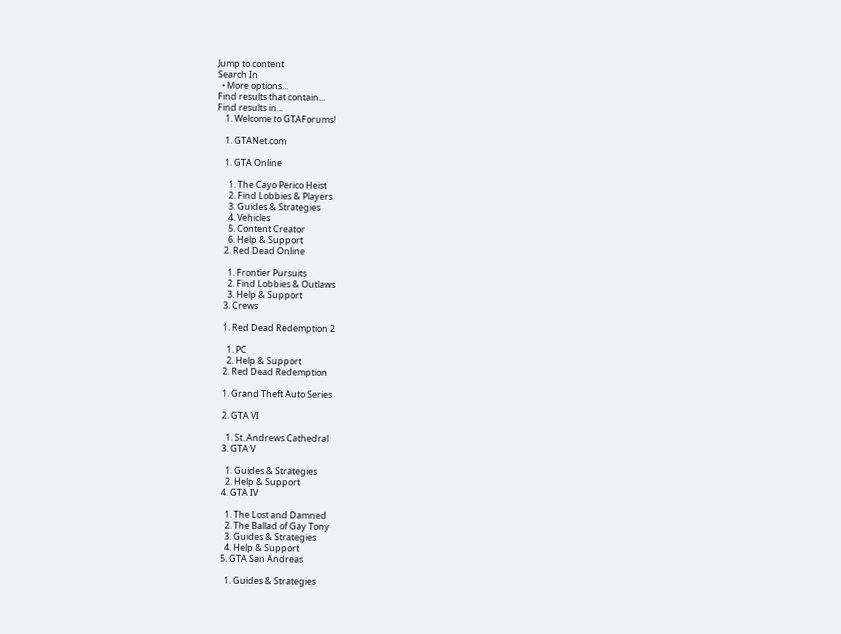Jump to content
Search In
  • More options...
Find results that contain...
Find results in...
    1. Welcome to GTAForums!

    1. GTANet.com

    1. GTA Online

      1. The Cayo Perico Heist
      2. Find Lobbies & Players
      3. Guides & Strategies
      4. Vehicles
      5. Content Creator
      6. Help & Support
    2. Red Dead Online

      1. Frontier Pursuits
      2. Find Lobbies & Outlaws
      3. Help & Support
    3. Crews

    1. Red Dead Redemption 2

      1. PC
      2. Help & Support
    2. Red Dead Redemption

    1. Grand Theft Auto Series

    2. GTA VI

      1. St. Andrews Cathedral
    3. GTA V

      1. Guides & Strategies
      2. Help & Support
    4. GTA IV

      1. The Lost and Damned
      2. The Ballad of Gay Tony
      3. Guides & Strategies
      4. Help & Support
    5. GTA San Andreas

      1. Guides & Strategies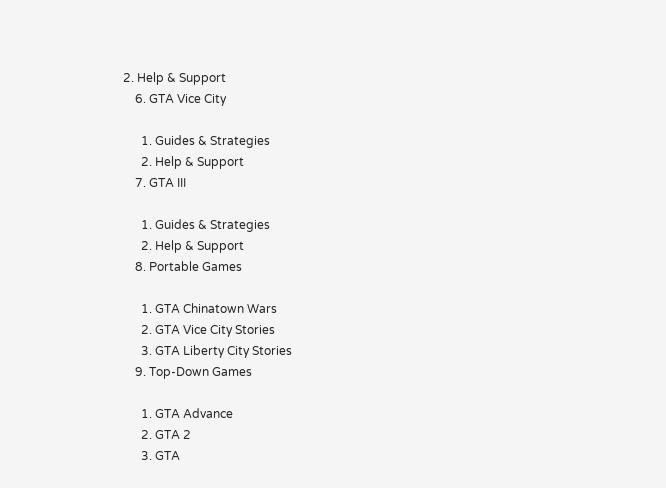2. Help & Support
    6. GTA Vice City

      1. Guides & Strategies
      2. Help & Support
    7. GTA III

      1. Guides & Strategies
      2. Help & Support
    8. Portable Games

      1. GTA Chinatown Wars
      2. GTA Vice City Stories
      3. GTA Liberty City Stories
    9. Top-Down Games

      1. GTA Advance
      2. GTA 2
      3. GTA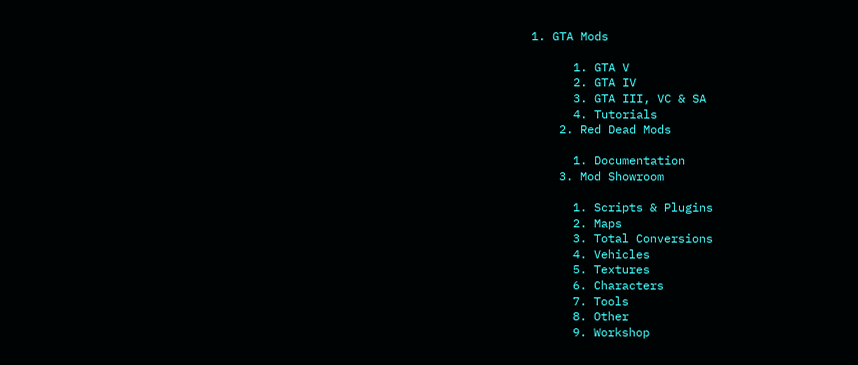1. GTA Mods

      1. GTA V
      2. GTA IV
      3. GTA III, VC & SA
      4. Tutorials
    2. Red Dead Mods

      1. Documentation
    3. Mod Showroom

      1. Scripts & Plugins
      2. Maps
      3. Total Conversions
      4. Vehicles
      5. Textures
      6. Characters
      7. Tools
      8. Other
      9. Workshop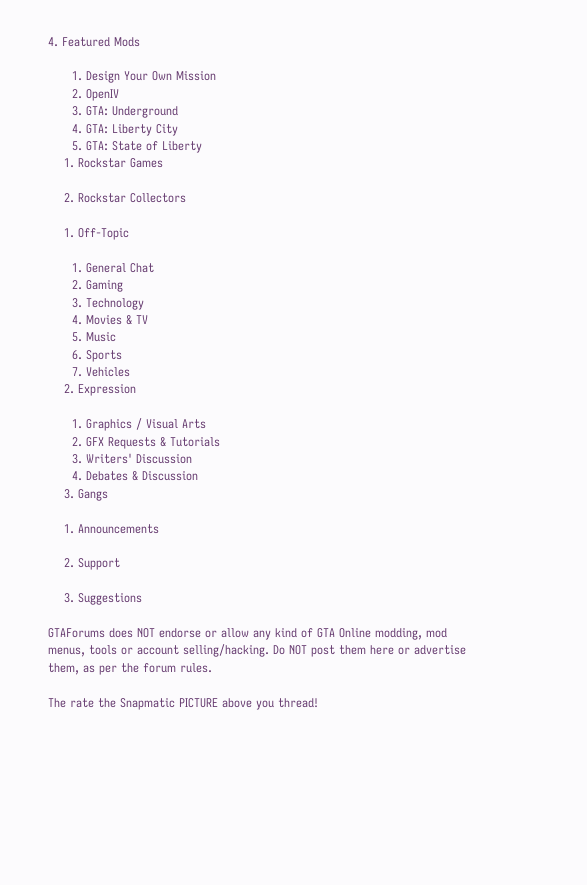4. Featured Mods

      1. Design Your Own Mission
      2. OpenIV
      3. GTA: Underground
      4. GTA: Liberty City
      5. GTA: State of Liberty
    1. Rockstar Games

    2. Rockstar Collectors

    1. Off-Topic

      1. General Chat
      2. Gaming
      3. Technology
      4. Movies & TV
      5. Music
      6. Sports
      7. Vehicles
    2. Expression

      1. Graphics / Visual Arts
      2. GFX Requests & Tutorials
      3. Writers' Discussion
      4. Debates & Discussion
    3. Gangs

    1. Announcements

    2. Support

    3. Suggestions

GTAForums does NOT endorse or allow any kind of GTA Online modding, mod menus, tools or account selling/hacking. Do NOT post them here or advertise them, as per the forum rules.

The rate the Snapmatic PICTURE above you thread!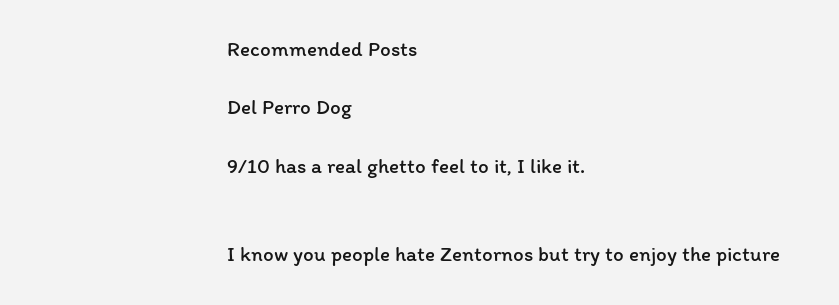Recommended Posts

Del Perro Dog

9/10 has a real ghetto feel to it, I like it.


I know you people hate Zentornos but try to enjoy the picture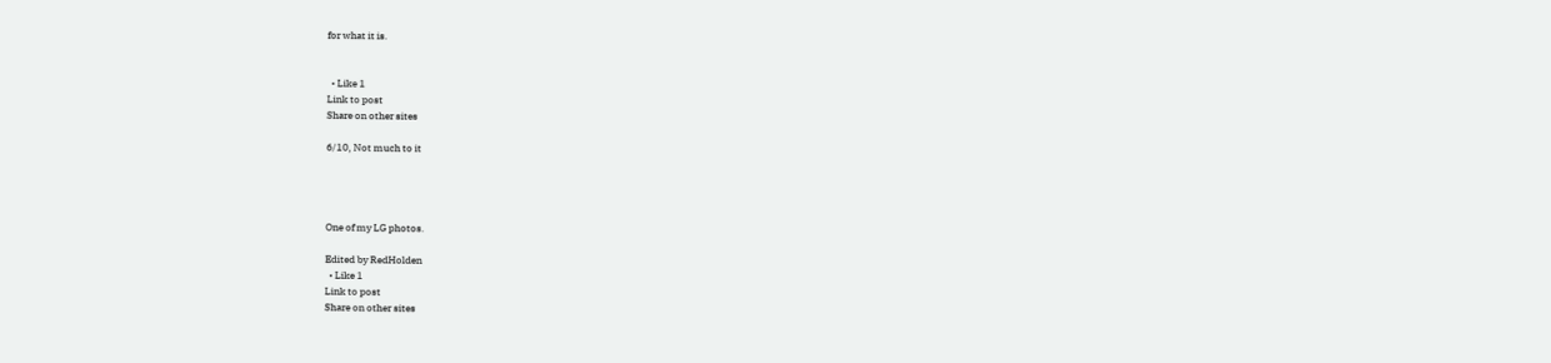for what it is.


  • Like 1
Link to post
Share on other sites

6/10, Not much to it




One of my LG photos.

Edited by RedHolden
  • Like 1
Link to post
Share on other sites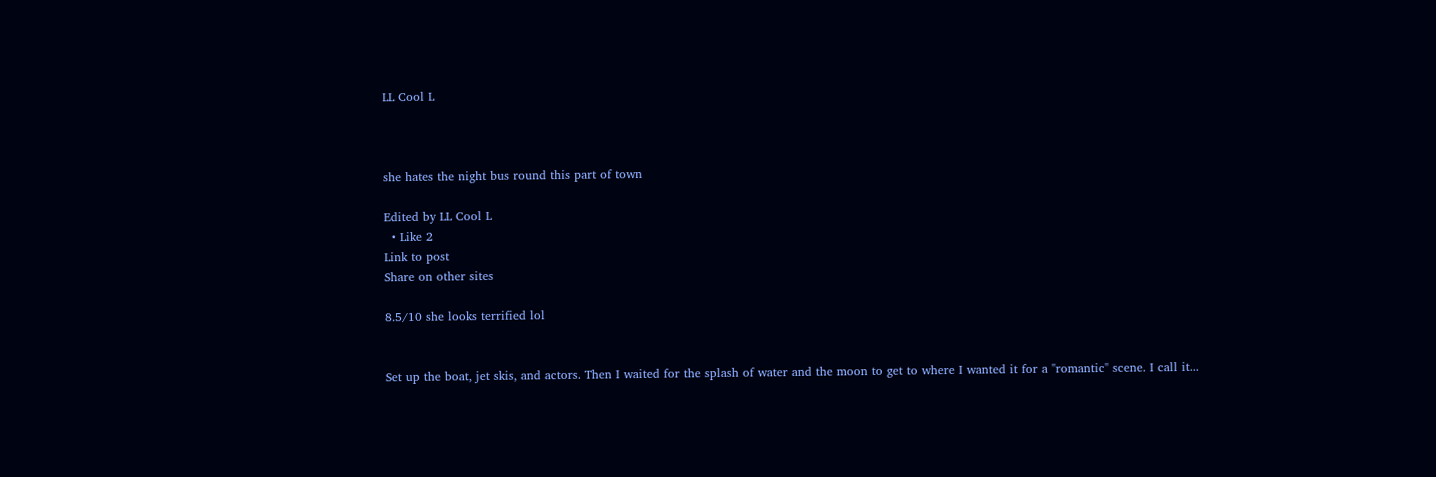LL Cool L



she hates the night bus round this part of town

Edited by LL Cool L
  • Like 2
Link to post
Share on other sites

8.5/10 she looks terrified lol


Set up the boat, jet skis, and actors. Then I waited for the splash of water and the moon to get to where I wanted it for a "romantic" scene. I call it...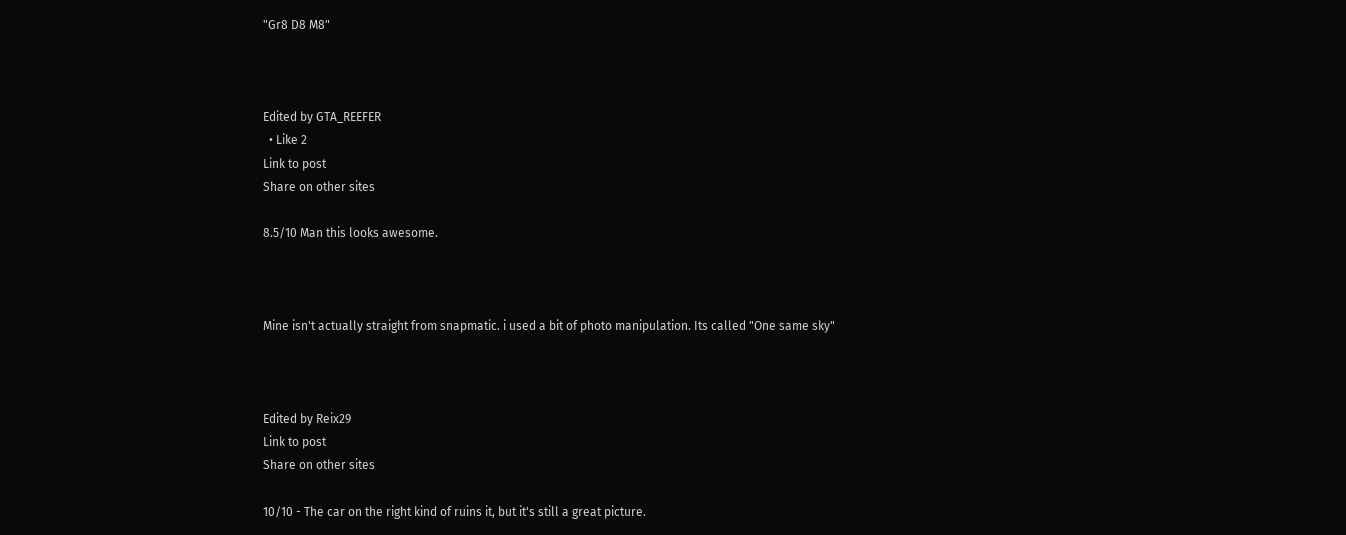"Gr8 D8 M8"



Edited by GTA_REEFER
  • Like 2
Link to post
Share on other sites

8.5/10 Man this looks awesome.



Mine isn't actually straight from snapmatic. i used a bit of photo manipulation. Its called "One same sky"



Edited by Reix29
Link to post
Share on other sites

10/10 - The car on the right kind of ruins it, but it's still a great picture.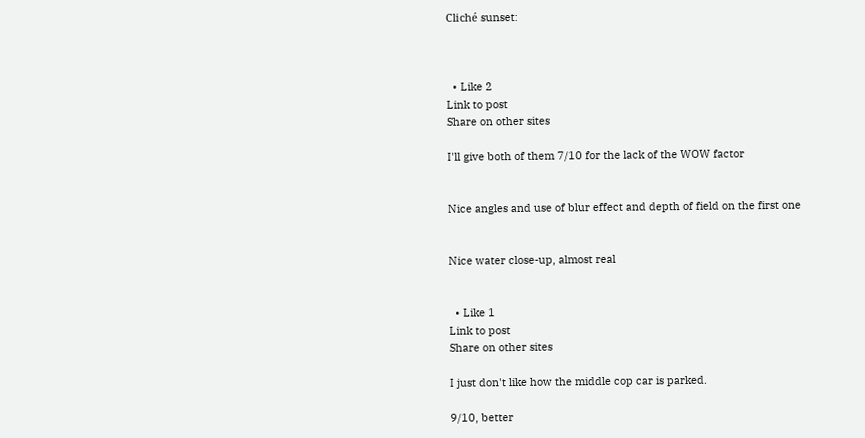Cliché sunset:



  • Like 2
Link to post
Share on other sites

I'll give both of them 7/10 for the lack of the WOW factor


Nice angles and use of blur effect and depth of field on the first one


Nice water close-up, almost real


  • Like 1
Link to post
Share on other sites

I just don't like how the middle cop car is parked.

9/10, better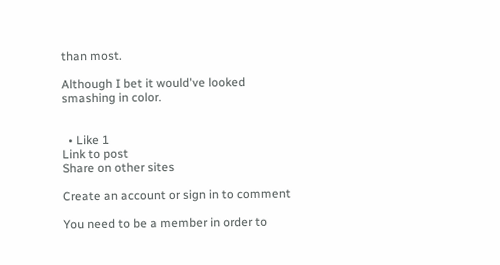than most.

Although I bet it would've looked smashing in color.


  • Like 1
Link to post
Share on other sites

Create an account or sign in to comment

You need to be a member in order to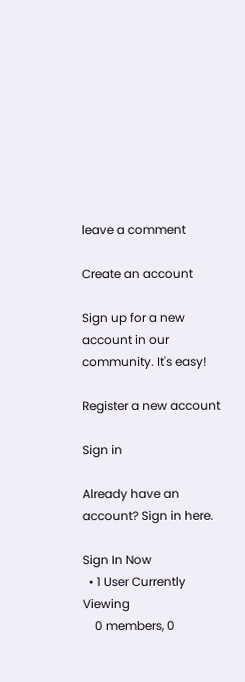leave a comment

Create an account

Sign up for a new account in our community. It's easy!

Register a new account

Sign in

Already have an account? Sign in here.

Sign In Now
  • 1 User Currently Viewing
    0 members, 0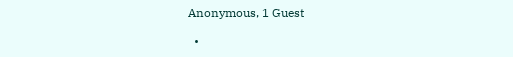Anonymous, 1 Guest

  •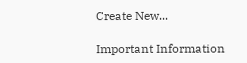Create New...

Important Information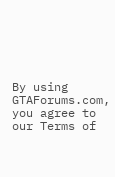By using GTAForums.com, you agree to our Terms of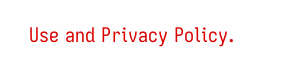Use and Privacy Policy.